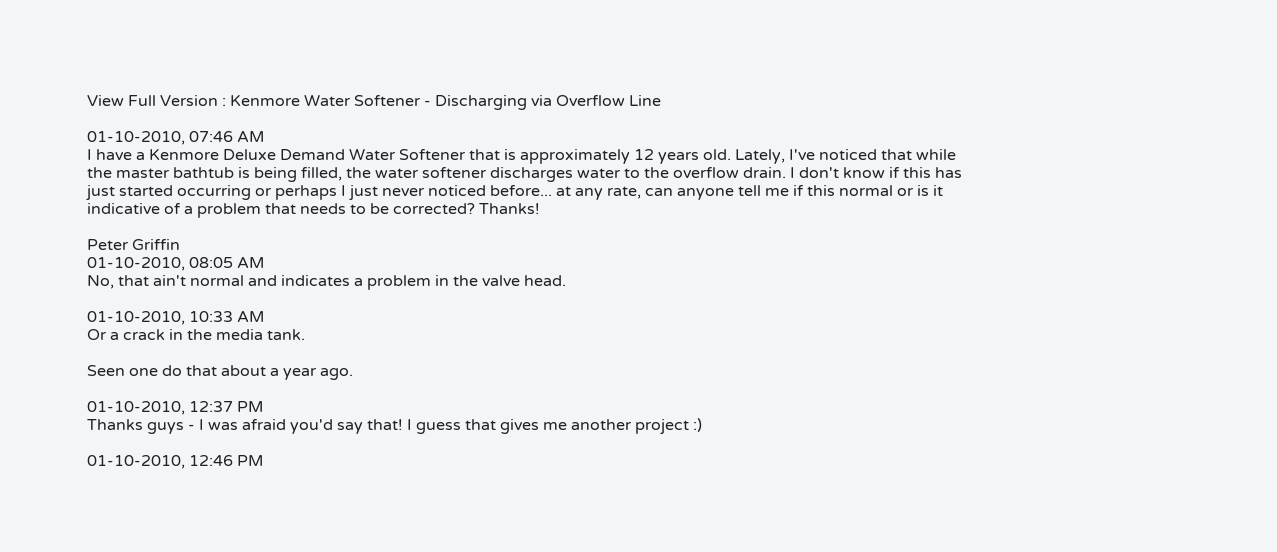View Full Version : Kenmore Water Softener - Discharging via Overflow Line

01-10-2010, 07:46 AM
I have a Kenmore Deluxe Demand Water Softener that is approximately 12 years old. Lately, I've noticed that while the master bathtub is being filled, the water softener discharges water to the overflow drain. I don't know if this has just started occurring or perhaps I just never noticed before... at any rate, can anyone tell me if this normal or is it indicative of a problem that needs to be corrected? Thanks!

Peter Griffin
01-10-2010, 08:05 AM
No, that ain't normal and indicates a problem in the valve head.

01-10-2010, 10:33 AM
Or a crack in the media tank.

Seen one do that about a year ago.

01-10-2010, 12:37 PM
Thanks guys - I was afraid you'd say that! I guess that gives me another project :)

01-10-2010, 12:46 PM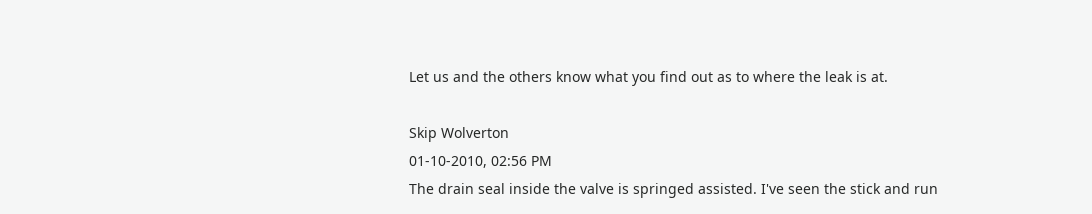Let us and the others know what you find out as to where the leak is at.

Skip Wolverton
01-10-2010, 02:56 PM
The drain seal inside the valve is springed assisted. I've seen the stick and run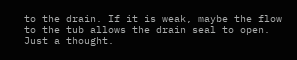to the drain. If it is weak, maybe the flow to the tub allows the drain seal to open. Just a thought.